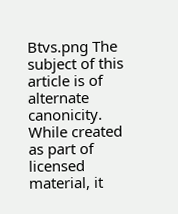Btvs.png The subject of this article is of alternate canonicity.
While created as part of licensed material, it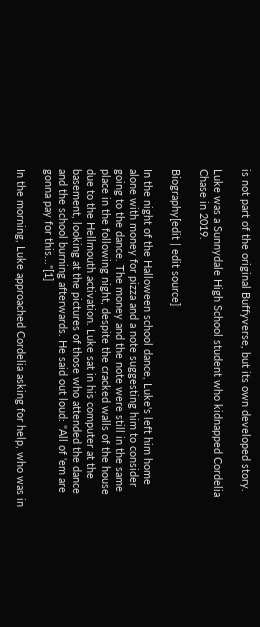is not part of the original Buffyverse, but its own developed story.

Luke was a Sunnydale High School student who kidnapped Cordelia Chase in 2019.

Biography[edit | edit source]

In the night of the Halloween school dance, Luke's left him home alone with money for pizza and a note suggesting him to consider going to the dance. The money and the note were still in the same place in the following night, despite the cracked walls of the house due to the Hellmouth activation. Luke sat in his computer at the basement, looking at the pictures of those who attended the dance and the school burning afterwards. He said out loud: "All of 'em are gonna pay for this..."[1]

In the morning, Luke approached Cordelia asking for help, who was in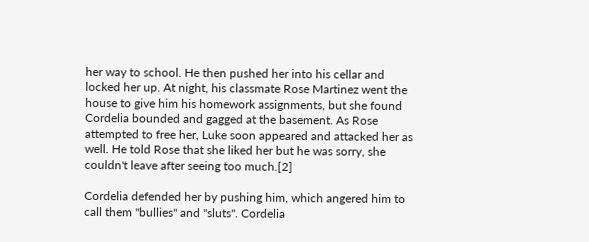her way to school. He then pushed her into his cellar and locked her up. At night, his classmate Rose Martinez went the house to give him his homework assignments, but she found Cordelia bounded and gagged at the basement. As Rose attempted to free her, Luke soon appeared and attacked her as well. He told Rose that she liked her but he was sorry, she couldn't leave after seeing too much.[2]

Cordelia defended her by pushing him, which angered him to call them "bullies" and "sluts". Cordelia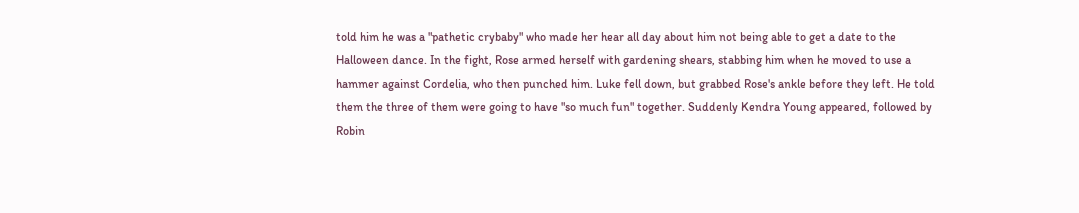told him he was a "pathetic crybaby" who made her hear all day about him not being able to get a date to the Halloween dance. In the fight, Rose armed herself with gardening shears, stabbing him when he moved to use a hammer against Cordelia, who then punched him. Luke fell down, but grabbed Rose's ankle before they left. He told them the three of them were going to have "so much fun" together. Suddenly Kendra Young appeared, followed by Robin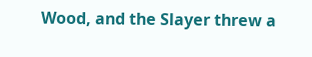Wood, and the Slayer threw a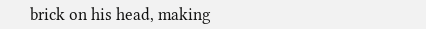brick on his head, making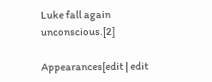Luke fall again unconscious.[2]

Appearances[edit | edit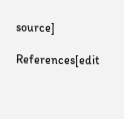source]

References[edit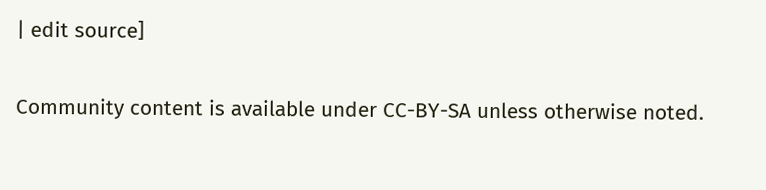| edit source]

Community content is available under CC-BY-SA unless otherwise noted.